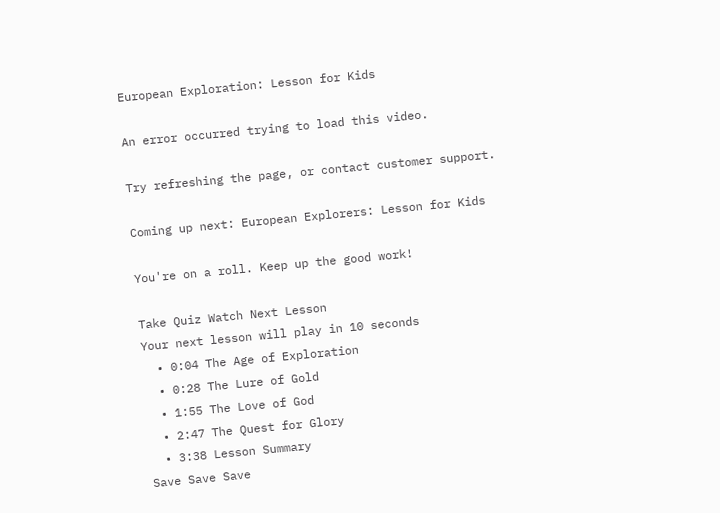European Exploration: Lesson for Kids

An error occurred trying to load this video.

Try refreshing the page, or contact customer support.

Coming up next: European Explorers: Lesson for Kids

You're on a roll. Keep up the good work!

Take Quiz Watch Next Lesson
Your next lesson will play in 10 seconds
  • 0:04 The Age of Exploration
  • 0:28 The Lure of Gold
  • 1:55 The Love of God
  • 2:47 The Quest for Glory
  • 3:38 Lesson Summary
Save Save Save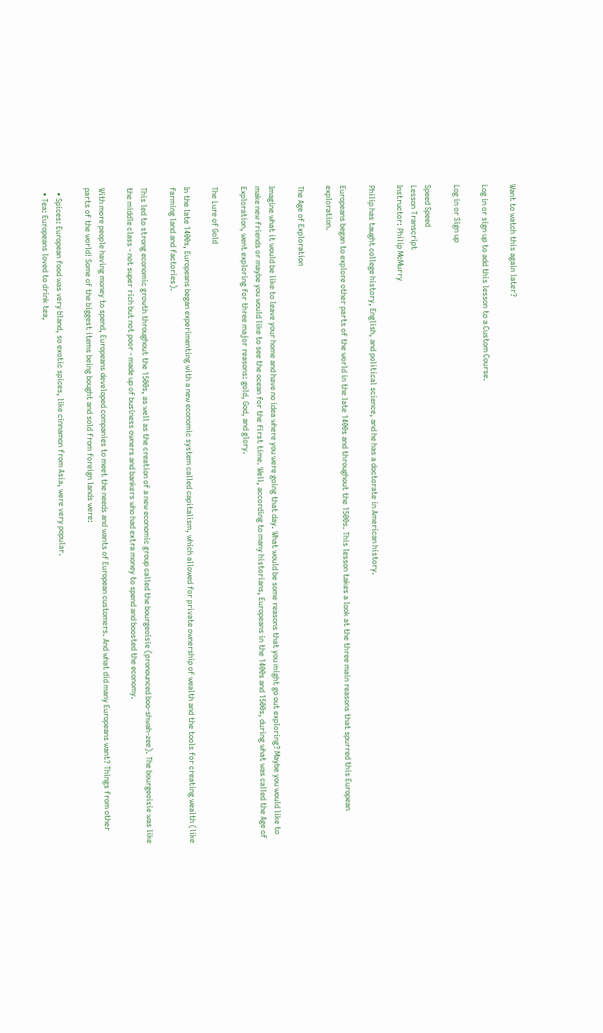Want to watch this again later?

Log in or sign up to add this lesson to a Custom Course.

Log in or Sign up

Speed Speed
Lesson Transcript
Instructor: Philip McMurry

Philip has taught college history, English, and political science, and he has a doctorate in American history.

Europeans began to explore other parts of the world in the late 1400s and throughout the 1500s. This lesson takes a look at the three main reasons that spurred this European exploration.

The Age of Exploration

Imagine what it would be like to leave your home and have no idea where you were going that day. What would be some reasons that you might go out exploring? Maybe you would like to make new friends or maybe you would like to see the ocean for the first time. Well, according to many historians, Europeans in the 1400s and 1500s, during what was called the Age of Exploration, went exploring for three major reasons: gold, God, and glory.

The Lure of Gold

In the late 1400s, Europeans began experimenting with a new economic system called capitalism, which allowed for private ownership of wealth and the tools for creating wealth (like farming land and factories).

This led to strong economic growth throughout the 1500s, as well as the creation of a new economic group called the bourgeoisie (pronounced boo-shwah-zee). The bourgeoisie was like the middle class - not super rich but not poor - made up of business owners and bankers who had extra money to spend and boosted the economy.

With more people having money to spend, Europeans developed companies to meet the needs and wants of European customers. And what did many Europeans want? Things from other parts of the world! Some of the biggest items being bought and sold from foreign lands were:

  • Spices: European food was very bland, so exotic spices, like cinnamon from Asia, were very popular.
  • Tea: Europeans loved to drink tea,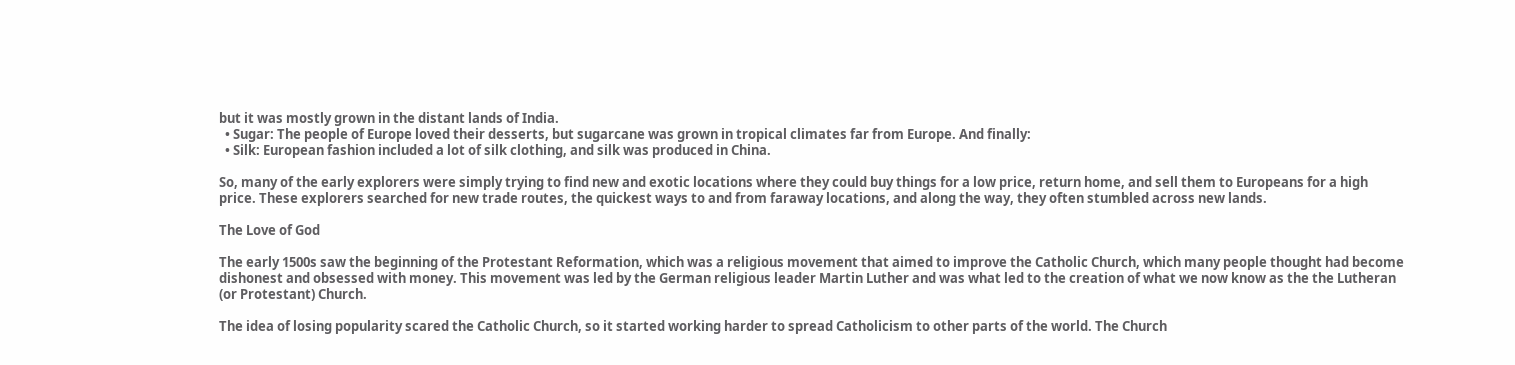but it was mostly grown in the distant lands of India.
  • Sugar: The people of Europe loved their desserts, but sugarcane was grown in tropical climates far from Europe. And finally:
  • Silk: European fashion included a lot of silk clothing, and silk was produced in China.

So, many of the early explorers were simply trying to find new and exotic locations where they could buy things for a low price, return home, and sell them to Europeans for a high price. These explorers searched for new trade routes, the quickest ways to and from faraway locations, and along the way, they often stumbled across new lands.

The Love of God

The early 1500s saw the beginning of the Protestant Reformation, which was a religious movement that aimed to improve the Catholic Church, which many people thought had become dishonest and obsessed with money. This movement was led by the German religious leader Martin Luther and was what led to the creation of what we now know as the the Lutheran (or Protestant) Church.

The idea of losing popularity scared the Catholic Church, so it started working harder to spread Catholicism to other parts of the world. The Church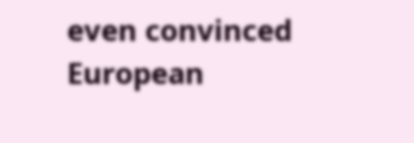even convinced European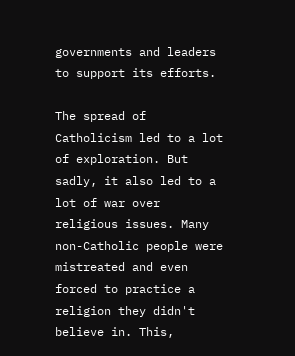governments and leaders to support its efforts.

The spread of Catholicism led to a lot of exploration. But sadly, it also led to a lot of war over religious issues. Many non-Catholic people were mistreated and even forced to practice a religion they didn't believe in. This,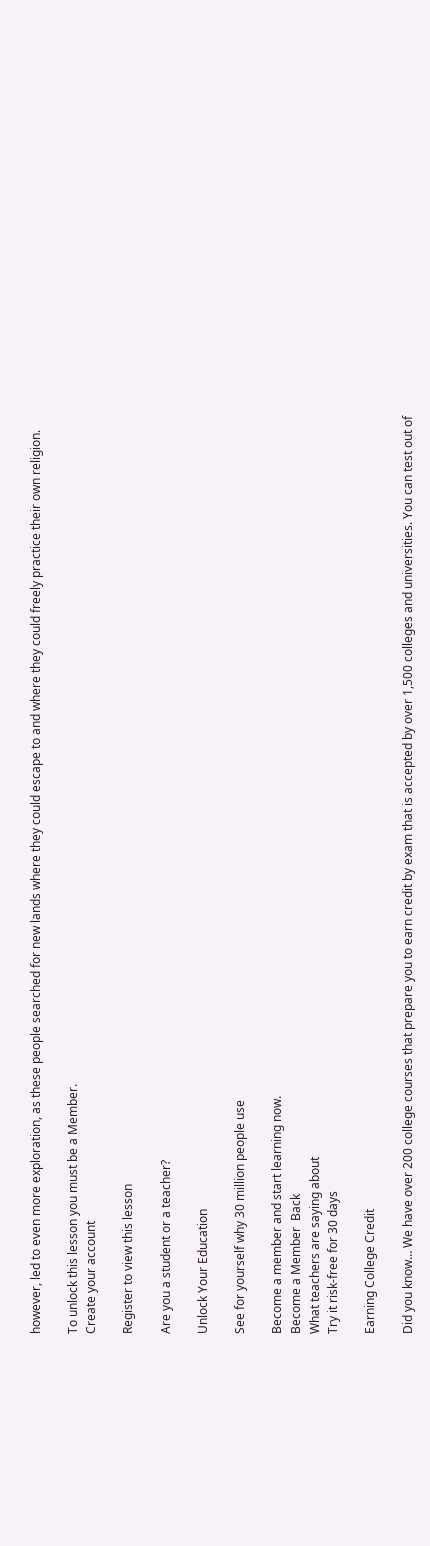however, led to even more exploration, as these people searched for new lands where they could escape to and where they could freely practice their own religion.

To unlock this lesson you must be a Member.
Create your account

Register to view this lesson

Are you a student or a teacher?

Unlock Your Education

See for yourself why 30 million people use

Become a member and start learning now.
Become a Member  Back
What teachers are saying about
Try it risk-free for 30 days

Earning College Credit

Did you know… We have over 200 college courses that prepare you to earn credit by exam that is accepted by over 1,500 colleges and universities. You can test out of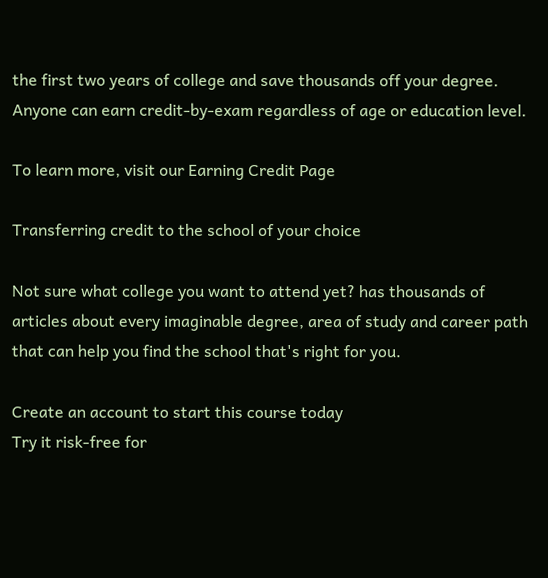the first two years of college and save thousands off your degree. Anyone can earn credit-by-exam regardless of age or education level.

To learn more, visit our Earning Credit Page

Transferring credit to the school of your choice

Not sure what college you want to attend yet? has thousands of articles about every imaginable degree, area of study and career path that can help you find the school that's right for you.

Create an account to start this course today
Try it risk-free for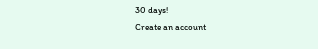30 days!
Create an account